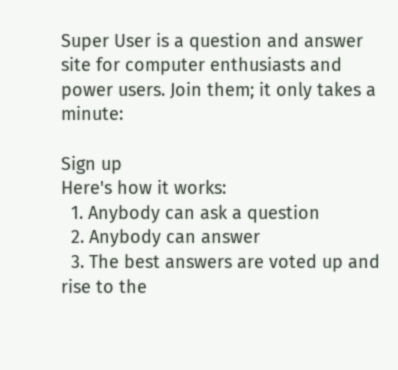Super User is a question and answer site for computer enthusiasts and power users. Join them; it only takes a minute:

Sign up
Here's how it works:
  1. Anybody can ask a question
  2. Anybody can answer
  3. The best answers are voted up and rise to the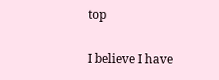top

I believe I have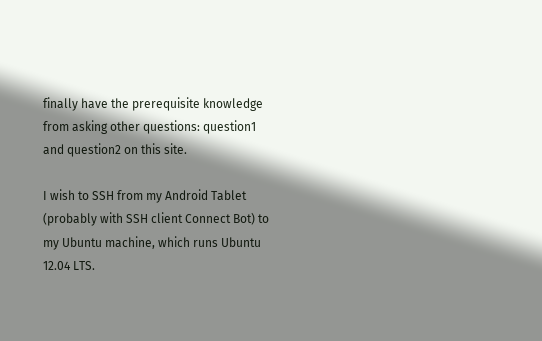finally have the prerequisite knowledge from asking other questions: question1 and question2 on this site.

I wish to SSH from my Android Tablet (probably with SSH client Connect Bot) to my Ubuntu machine, which runs Ubuntu 12.04 LTS.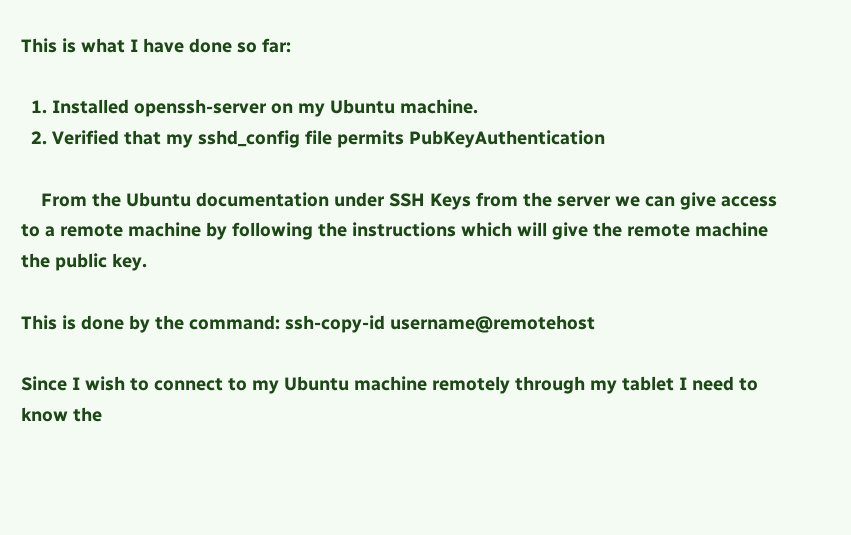This is what I have done so far:

  1. Installed openssh-server on my Ubuntu machine.
  2. Verified that my sshd_config file permits PubKeyAuthentication

    From the Ubuntu documentation under SSH Keys from the server we can give access to a remote machine by following the instructions which will give the remote machine the public key.

This is done by the command: ssh-copy-id username@remotehost

Since I wish to connect to my Ubuntu machine remotely through my tablet I need to know the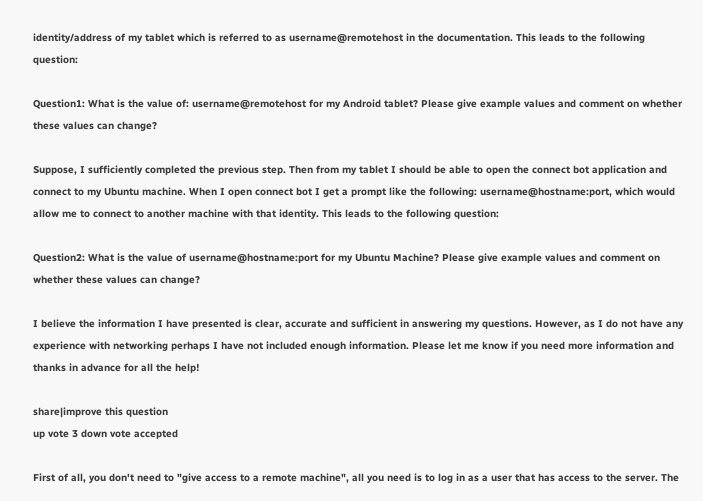identity/address of my tablet which is referred to as username@remotehost in the documentation. This leads to the following question:

Question1: What is the value of: username@remotehost for my Android tablet? Please give example values and comment on whether these values can change?

Suppose, I sufficiently completed the previous step. Then from my tablet I should be able to open the connect bot application and connect to my Ubuntu machine. When I open connect bot I get a prompt like the following: username@hostname:port, which would allow me to connect to another machine with that identity. This leads to the following question:

Question2: What is the value of username@hostname:port for my Ubuntu Machine? Please give example values and comment on whether these values can change?

I believe the information I have presented is clear, accurate and sufficient in answering my questions. However, as I do not have any experience with networking perhaps I have not included enough information. Please let me know if you need more information and thanks in advance for all the help!

share|improve this question
up vote 3 down vote accepted

First of all, you don't need to "give access to a remote machine", all you need is to log in as a user that has access to the server. The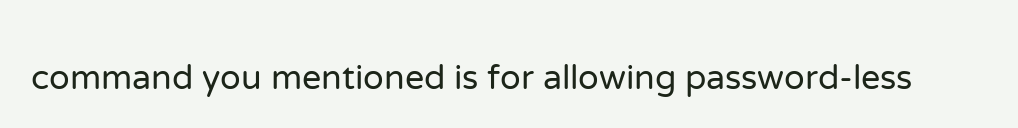command you mentioned is for allowing password-less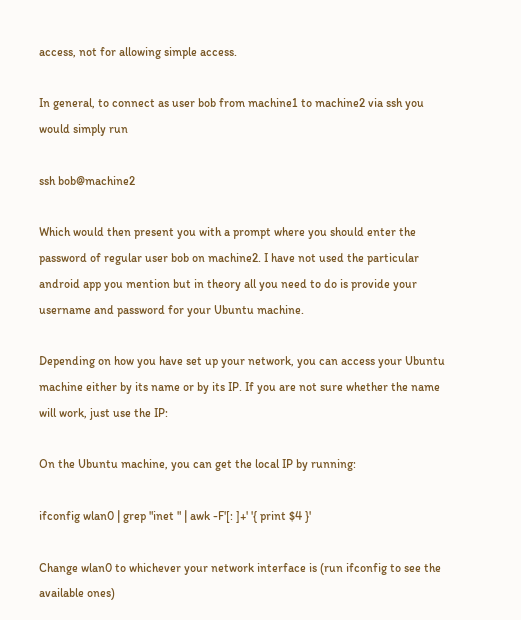access, not for allowing simple access.

In general, to connect as user bob from machine1 to machine2 via ssh you would simply run

ssh bob@machine2

Which would then present you with a prompt where you should enter the password of regular user bob on machine2. I have not used the particular android app you mention but in theory all you need to do is provide your username and password for your Ubuntu machine.

Depending on how you have set up your network, you can access your Ubuntu machine either by its name or by its IP. If you are not sure whether the name will work, just use the IP:

On the Ubuntu machine, you can get the local IP by running:

ifconfig wlan0 | grep "inet " | awk -F'[: ]+' '{ print $4 }'

Change wlan0 to whichever your network interface is (run ifconfig to see the available ones)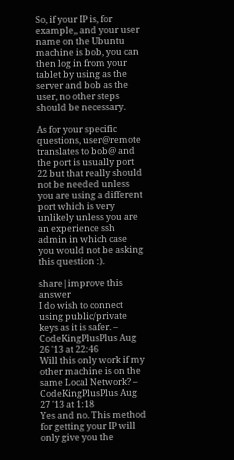So, if your IP is, for example,, and your user name on the Ubuntu machine is bob, you can then log in from your tablet by using as the server and bob as the user, no other steps should be necessary.

As for your specific questions, user@remote translates to bob@ and the port is usually port 22 but that really should not be needed unless you are using a different port which is very unlikely unless you are an experience ssh admin in which case you would not be asking this question :).

share|improve this answer
I do wish to connect using public/private keys as it is safer. – CodeKingPlusPlus Aug 26 '13 at 22:46
Will this only work if my other machine is on the same Local Network? – CodeKingPlusPlus Aug 27 '13 at 1:18
Yes and no. This method for getting your IP will only give you the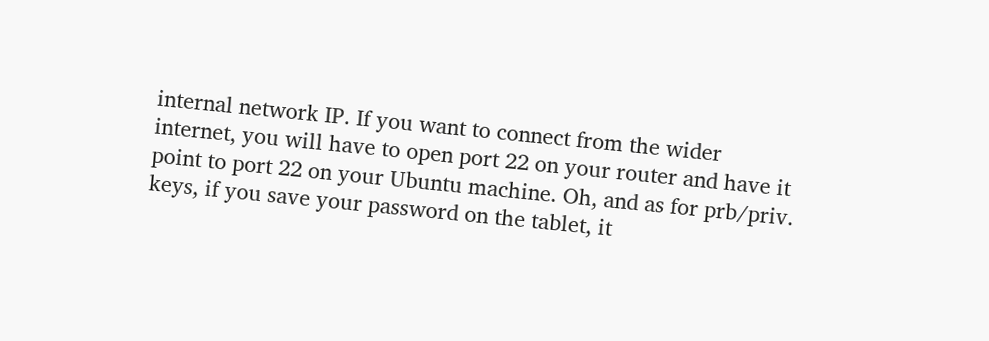internal network IP. If you want to connect from the wider internet, you will have to open port 22 on your router and have it point to port 22 on your Ubuntu machine. Oh, and as for prb/priv. keys, if you save your password on the tablet, it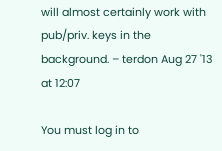will almost certainly work with pub/priv. keys in the background. – terdon Aug 27 '13 at 12:07

You must log in to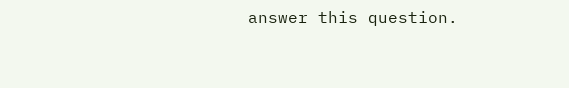answer this question.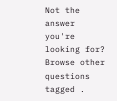Not the answer you're looking for? Browse other questions tagged .